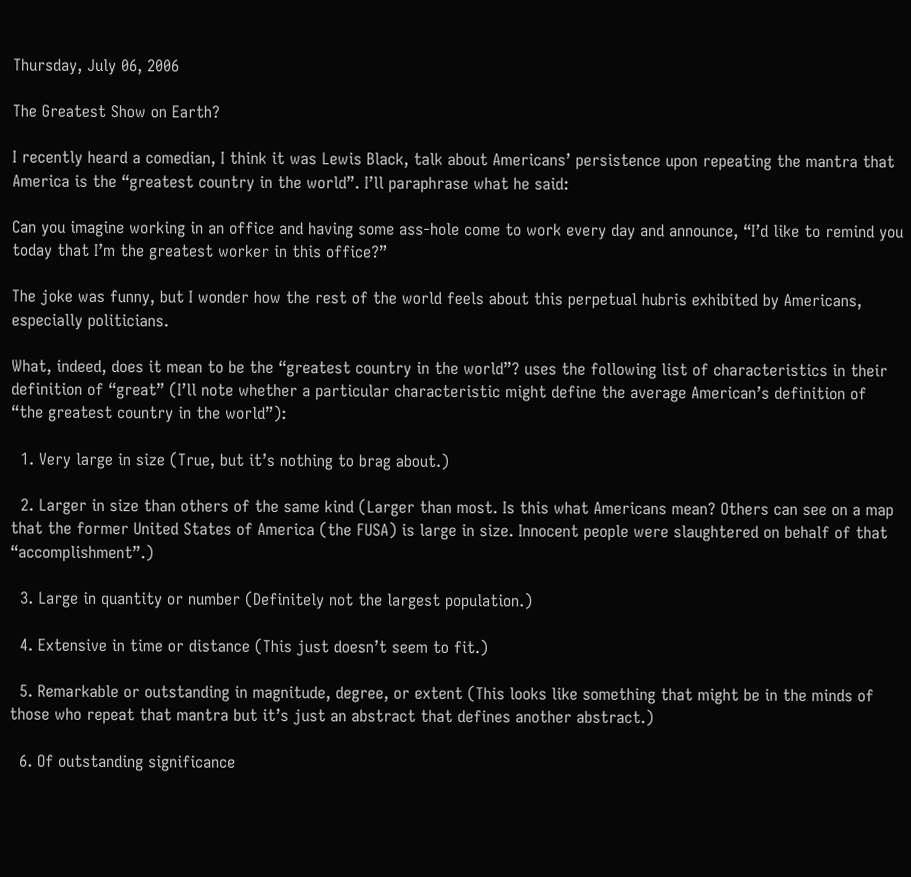Thursday, July 06, 2006

The Greatest Show on Earth?

I recently heard a comedian, I think it was Lewis Black, talk about Americans’ persistence upon repeating the mantra that America is the “greatest country in the world”. I’ll paraphrase what he said:

Can you imagine working in an office and having some ass-hole come to work every day and announce, “I’d like to remind you today that I’m the greatest worker in this office?”

The joke was funny, but I wonder how the rest of the world feels about this perpetual hubris exhibited by Americans, especially politicians.

What, indeed, does it mean to be the “greatest country in the world”? uses the following list of characteristics in their definition of “great” (I’ll note whether a particular characteristic might define the average American’s definition of “the greatest country in the world”):

  1. Very large in size (True, but it’s nothing to brag about.)

  2. Larger in size than others of the same kind (Larger than most. Is this what Americans mean? Others can see on a map that the former United States of America (the FUSA) is large in size. Innocent people were slaughtered on behalf of that “accomplishment”.)

  3. Large in quantity or number (Definitely not the largest population.)

  4. Extensive in time or distance (This just doesn’t seem to fit.)

  5. Remarkable or outstanding in magnitude, degree, or extent (This looks like something that might be in the minds of those who repeat that mantra but it’s just an abstract that defines another abstract.)

  6. Of outstanding significance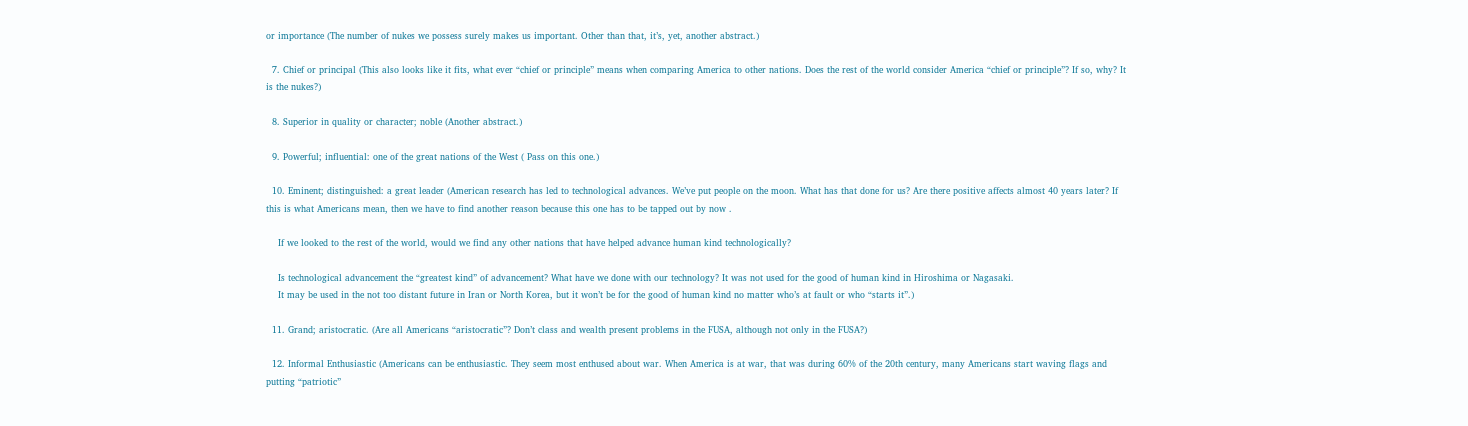or importance (The number of nukes we possess surely makes us important. Other than that, it’s, yet, another abstract.)

  7. Chief or principal (This also looks like it fits, what ever “chief or principle” means when comparing America to other nations. Does the rest of the world consider America “chief or principle”? If so, why? It is the nukes?)

  8. Superior in quality or character; noble (Another abstract.)

  9. Powerful; influential: one of the great nations of the West ( Pass on this one.)

  10. Eminent; distinguished: a great leader (American research has led to technological advances. We’ve put people on the moon. What has that done for us? Are there positive affects almost 40 years later? If this is what Americans mean, then we have to find another reason because this one has to be tapped out by now .

    If we looked to the rest of the world, would we find any other nations that have helped advance human kind technologically?

    Is technological advancement the “greatest kind” of advancement? What have we done with our technology? It was not used for the good of human kind in Hiroshima or Nagasaki.
    It may be used in the not too distant future in Iran or North Korea, but it won’t be for the good of human kind no matter who’s at fault or who “starts it”.)

  11. Grand; aristocratic. (Are all Americans “aristocratic”? Don’t class and wealth present problems in the FUSA, although not only in the FUSA?)

  12. Informal Enthusiastic (Americans can be enthusiastic. They seem most enthused about war. When America is at war, that was during 60% of the 20th century, many Americans start waving flags and putting “patriotic”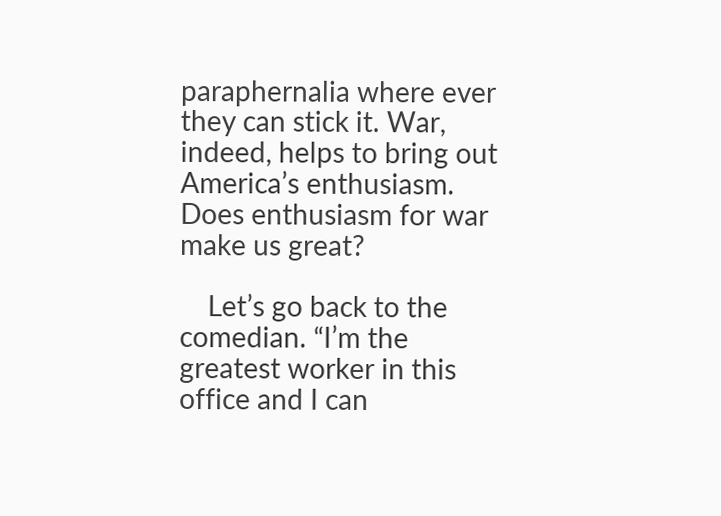paraphernalia where ever they can stick it. War, indeed, helps to bring out America’s enthusiasm. Does enthusiasm for war make us great?

    Let’s go back to the comedian. “I’m the greatest worker in this office and I can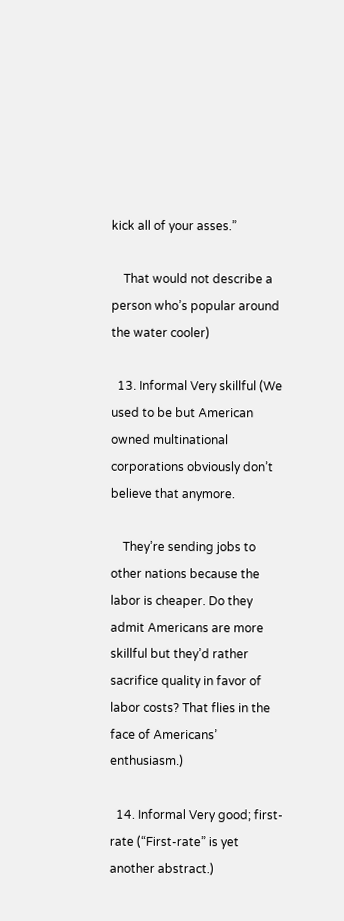kick all of your asses.”

    That would not describe a person who’s popular around the water cooler)

  13. Informal Very skillful (We used to be but American owned multinational corporations obviously don’t believe that anymore.

    They’re sending jobs to other nations because the labor is cheaper. Do they admit Americans are more skillful but they’d rather sacrifice quality in favor of labor costs? That flies in the face of Americans’ enthusiasm.)

  14. Informal Very good; first-rate (“First-rate” is yet another abstract.)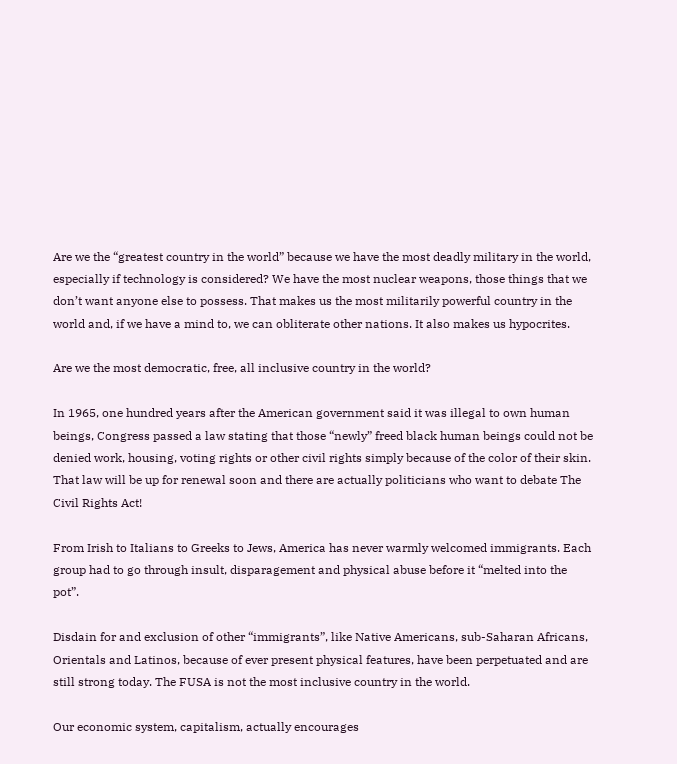Are we the “greatest country in the world” because we have the most deadly military in the world, especially if technology is considered? We have the most nuclear weapons, those things that we don’t want anyone else to possess. That makes us the most militarily powerful country in the world and, if we have a mind to, we can obliterate other nations. It also makes us hypocrites.

Are we the most democratic, free, all inclusive country in the world?

In 1965, one hundred years after the American government said it was illegal to own human beings, Congress passed a law stating that those “newly” freed black human beings could not be denied work, housing, voting rights or other civil rights simply because of the color of their skin. That law will be up for renewal soon and there are actually politicians who want to debate The Civil Rights Act!

From Irish to Italians to Greeks to Jews, America has never warmly welcomed immigrants. Each group had to go through insult, disparagement and physical abuse before it “melted into the pot”.

Disdain for and exclusion of other “immigrants”, like Native Americans, sub-Saharan Africans, Orientals and Latinos, because of ever present physical features, have been perpetuated and are still strong today. The FUSA is not the most inclusive country in the world.

Our economic system, capitalism, actually encourages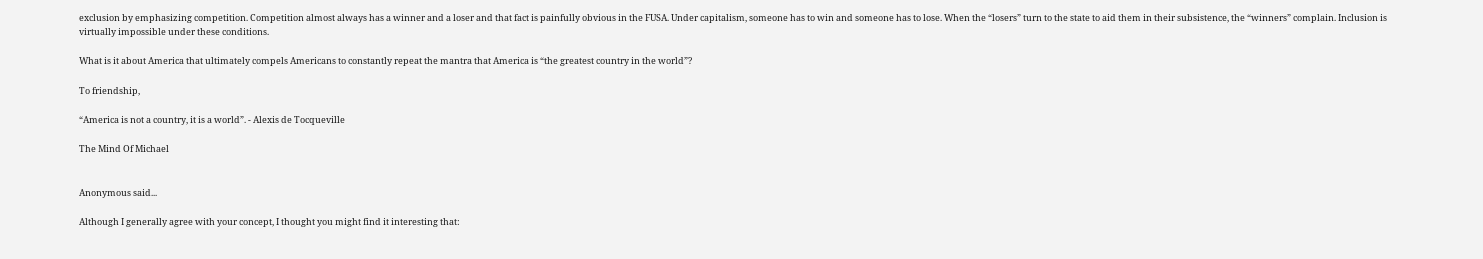exclusion by emphasizing competition. Competition almost always has a winner and a loser and that fact is painfully obvious in the FUSA. Under capitalism, someone has to win and someone has to lose. When the “losers” turn to the state to aid them in their subsistence, the “winners” complain. Inclusion is virtually impossible under these conditions.

What is it about America that ultimately compels Americans to constantly repeat the mantra that America is “the greatest country in the world”?

To friendship,

“America is not a country, it is a world”. - Alexis de Tocqueville

The Mind Of Michael


Anonymous said...

Although I generally agree with your concept, I thought you might find it interesting that: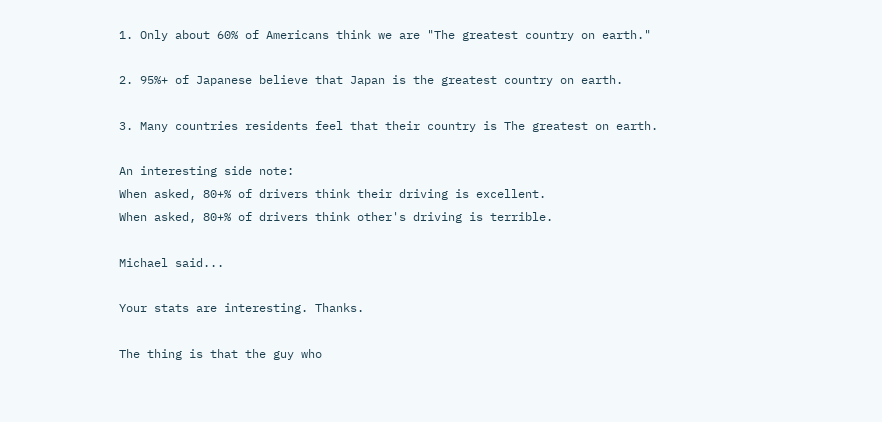1. Only about 60% of Americans think we are "The greatest country on earth."

2. 95%+ of Japanese believe that Japan is the greatest country on earth.

3. Many countries residents feel that their country is The greatest on earth.

An interesting side note:
When asked, 80+% of drivers think their driving is excellent.
When asked, 80+% of drivers think other's driving is terrible.

Michael said...

Your stats are interesting. Thanks.

The thing is that the guy who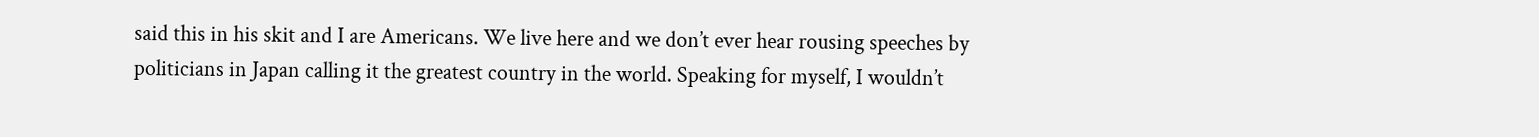said this in his skit and I are Americans. We live here and we don’t ever hear rousing speeches by politicians in Japan calling it the greatest country in the world. Speaking for myself, I wouldn’t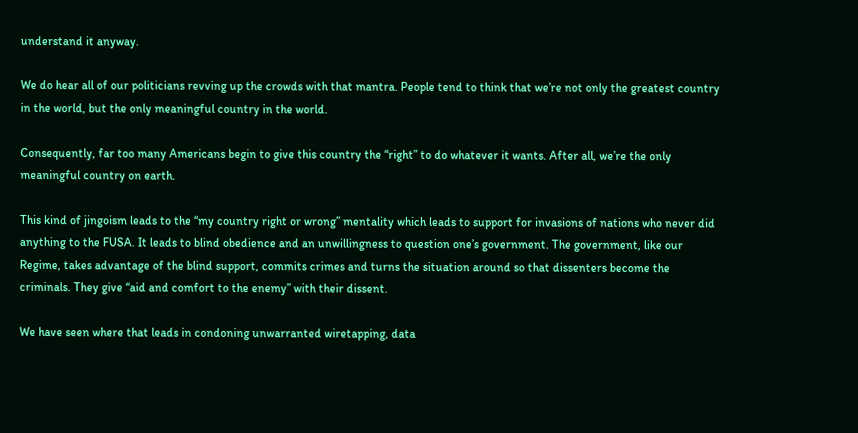understand it anyway.

We do hear all of our politicians revving up the crowds with that mantra. People tend to think that we’re not only the greatest country in the world, but the only meaningful country in the world.

Consequently, far too many Americans begin to give this country the “right” to do whatever it wants. After all, we’re the only meaningful country on earth.

This kind of jingoism leads to the “my country right or wrong” mentality which leads to support for invasions of nations who never did anything to the FUSA. It leads to blind obedience and an unwillingness to question one’s government. The government, like our Regime, takes advantage of the blind support, commits crimes and turns the situation around so that dissenters become the criminals. They give “aid and comfort to the enemy” with their dissent.

We have seen where that leads in condoning unwarranted wiretapping, data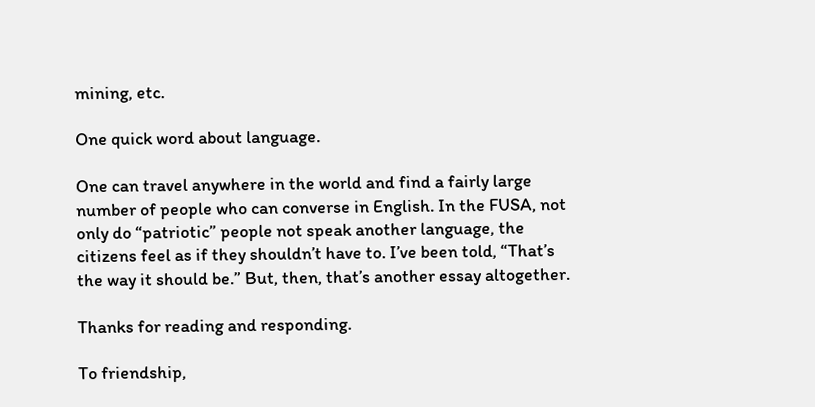mining, etc.

One quick word about language.

One can travel anywhere in the world and find a fairly large number of people who can converse in English. In the FUSA, not only do “patriotic” people not speak another language, the citizens feel as if they shouldn’t have to. I’ve been told, “That’s the way it should be.” But, then, that’s another essay altogether.

Thanks for reading and responding.

To friendship,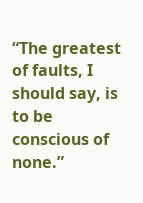“The greatest of faults, I should say, is to be conscious of none.”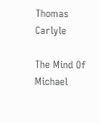Thomas Carlyle

The Mind Of Michael